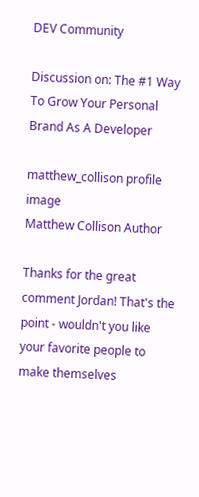DEV Community

Discussion on: The #1 Way To Grow Your Personal Brand As A Developer

matthew_collison profile image
Matthew Collison Author

Thanks for the great comment Jordan! That's the point - wouldn't you like your favorite people to make themselves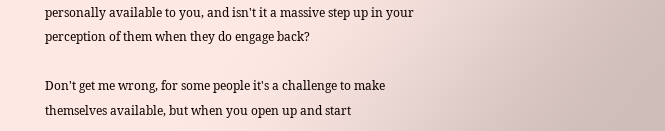personally available to you, and isn't it a massive step up in your perception of them when they do engage back?

Don't get me wrong, for some people it's a challenge to make themselves available, but when you open up and start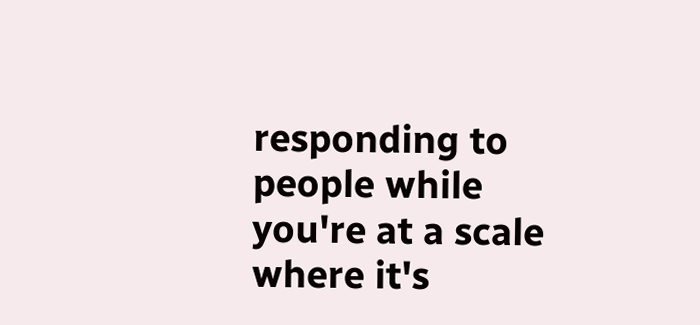responding to people while you're at a scale where it's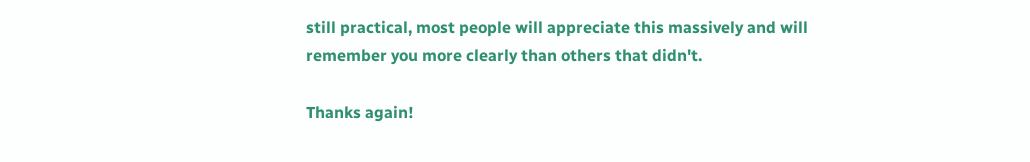still practical, most people will appreciate this massively and will remember you more clearly than others that didn't.

Thanks again!